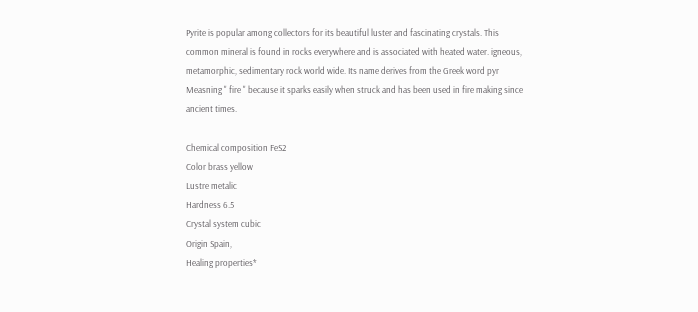Pyrite is popular among collectors for its beautiful luster and fascinating crystals. This common mineral is found in rocks everywhere and is associated with heated water. igneous, metamorphic, sedimentary rock world wide. Its name derives from the Greek word pyr Measning " fire " because it sparks easily when struck and has been used in fire making since ancient times.

Chemical composition FeS2
Color brass yellow
Lustre metalic
Hardness 6.5
Crystal system cubic
Origin Spain,
Healing properties*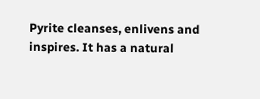Pyrite cleanses, enlivens and inspires. It has a natural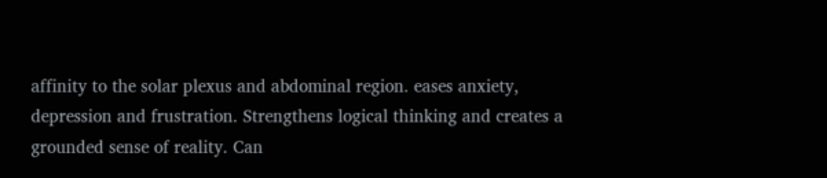affinity to the solar plexus and abdominal region. eases anxiety, depression and frustration. Strengthens logical thinking and creates a grounded sense of reality. Can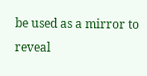be used as a mirror to reveal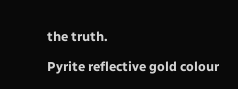the truth.

Pyrite reflective gold colour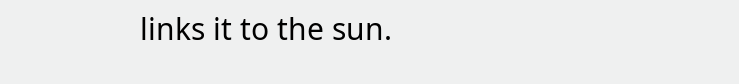links it to the sun.